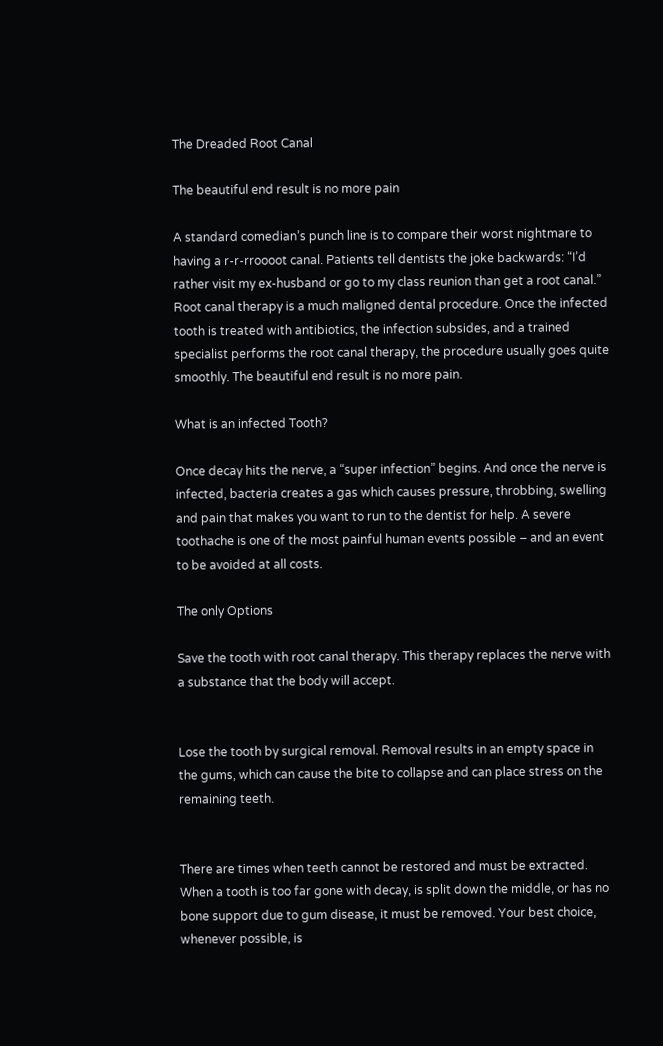The Dreaded Root Canal

The beautiful end result is no more pain

A standard comedian’s punch line is to compare their worst nightmare to having a r-r-rroooot canal. Patients tell dentists the joke backwards: “I’d rather visit my ex-husband or go to my class reunion than get a root canal.” Root canal therapy is a much maligned dental procedure. Once the infected tooth is treated with antibiotics, the infection subsides, and a trained specialist performs the root canal therapy, the procedure usually goes quite smoothly. The beautiful end result is no more pain.

What is an infected Tooth?

Once decay hits the nerve, a “super infection” begins. And once the nerve is infected, bacteria creates a gas which causes pressure, throbbing, swelling and pain that makes you want to run to the dentist for help. A severe toothache is one of the most painful human events possible – and an event to be avoided at all costs.

The only Options

Save the tooth with root canal therapy. This therapy replaces the nerve with a substance that the body will accept.


Lose the tooth by surgical removal. Removal results in an empty space in the gums, which can cause the bite to collapse and can place stress on the remaining teeth.


There are times when teeth cannot be restored and must be extracted. When a tooth is too far gone with decay, is split down the middle, or has no bone support due to gum disease, it must be removed. Your best choice, whenever possible, is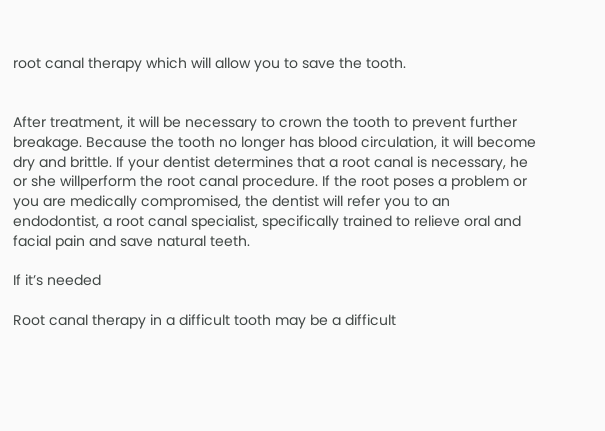root canal therapy which will allow you to save the tooth.


After treatment, it will be necessary to crown the tooth to prevent further breakage. Because the tooth no longer has blood circulation, it will become dry and brittle. If your dentist determines that a root canal is necessary, he or she willperform the root canal procedure. If the root poses a problem or you are medically compromised, the dentist will refer you to an endodontist, a root canal specialist, specifically trained to relieve oral and facial pain and save natural teeth.

If it’s needed

Root canal therapy in a difficult tooth may be a difficult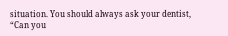situation. You should always ask your dentist, “Can you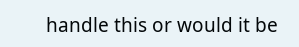handle this or would it be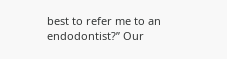best to refer me to an endodontist?” Our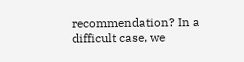recommendation? In a difficult case, we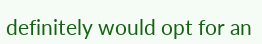definitely would opt for an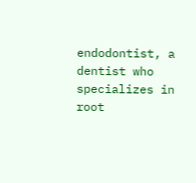endodontist, a dentist who specializes in root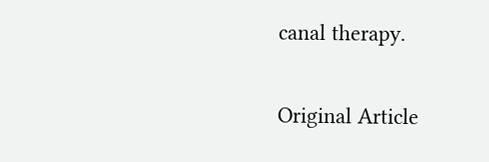canal therapy.

Original Article